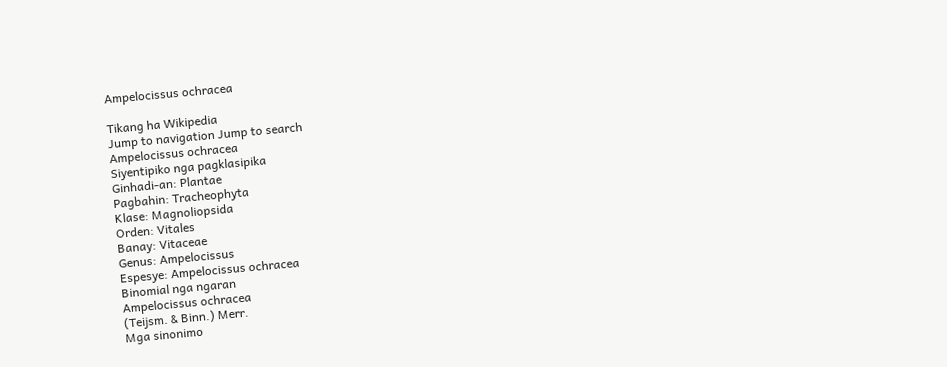Ampelocissus ochracea

Tikang ha Wikipedia
Jump to navigation Jump to search
Ampelocissus ochracea
Siyentipiko nga pagklasipika
Ginhadi-an: Plantae
Pagbahin: Tracheophyta
Klase: Magnoliopsida
Orden: Vitales
Banay: Vitaceae
Genus: Ampelocissus
Espesye: Ampelocissus ochracea
Binomial nga ngaran
Ampelocissus ochracea
(Teijsm. & Binn.) Merr.
Mga sinonimo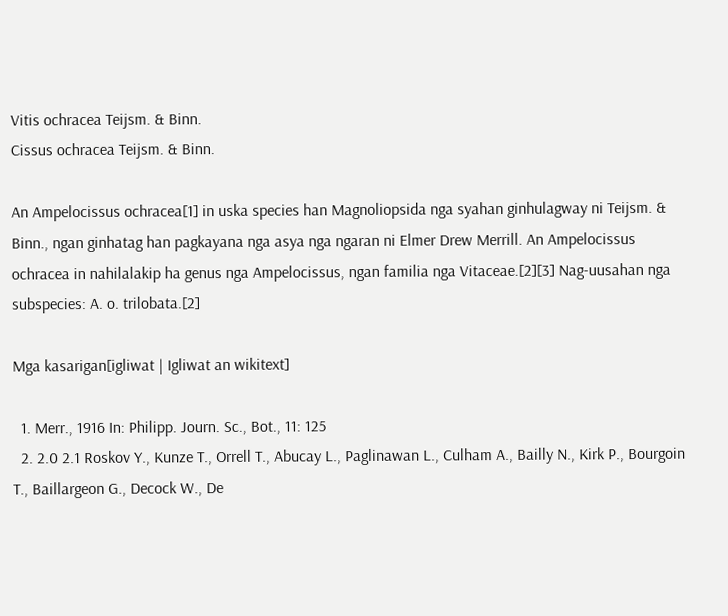Vitis ochracea Teijsm. & Binn.
Cissus ochracea Teijsm. & Binn.

An Ampelocissus ochracea[1] in uska species han Magnoliopsida nga syahan ginhulagway ni Teijsm. & Binn., ngan ginhatag han pagkayana nga asya nga ngaran ni Elmer Drew Merrill. An Ampelocissus ochracea in nahilalakip ha genus nga Ampelocissus, ngan familia nga Vitaceae.[2][3] Nag-uusahan nga subspecies: A. o. trilobata.[2]

Mga kasarigan[igliwat | Igliwat an wikitext]

  1. Merr., 1916 In: Philipp. Journ. Sc., Bot., 11: 125
  2. 2.0 2.1 Roskov Y., Kunze T., Orrell T., Abucay L., Paglinawan L., Culham A., Bailly N., Kirk P., Bourgoin T., Baillargeon G., Decock W., De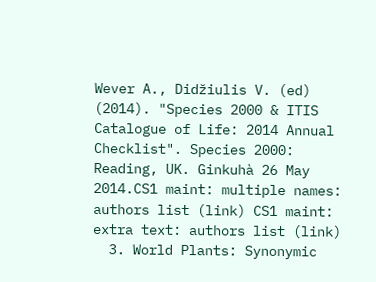Wever A., Didžiulis V. (ed) (2014). "Species 2000 & ITIS Catalogue of Life: 2014 Annual Checklist". Species 2000: Reading, UK. Ginkuhà 26 May 2014.CS1 maint: multiple names: authors list (link) CS1 maint: extra text: authors list (link)
  3. World Plants: Synonymic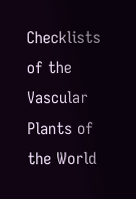Checklists of the Vascular Plants of the World